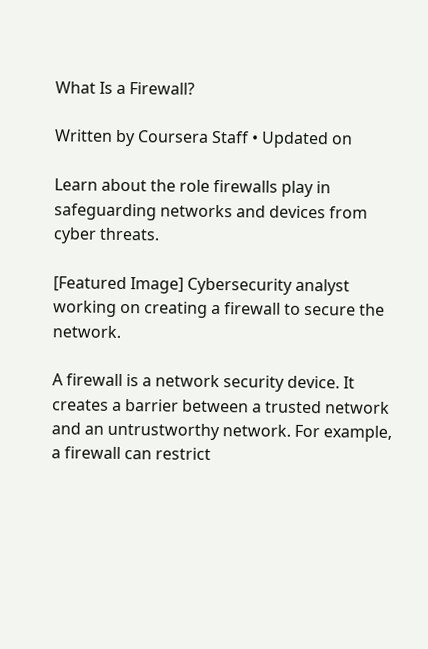What Is a Firewall?

Written by Coursera Staff • Updated on

Learn about the role firewalls play in safeguarding networks and devices from cyber threats.

[Featured Image] Cybersecurity analyst working on creating a firewall to secure the network.

A firewall is a network security device. It creates a barrier between a trusted network and an untrustworthy network. For example, a firewall can restrict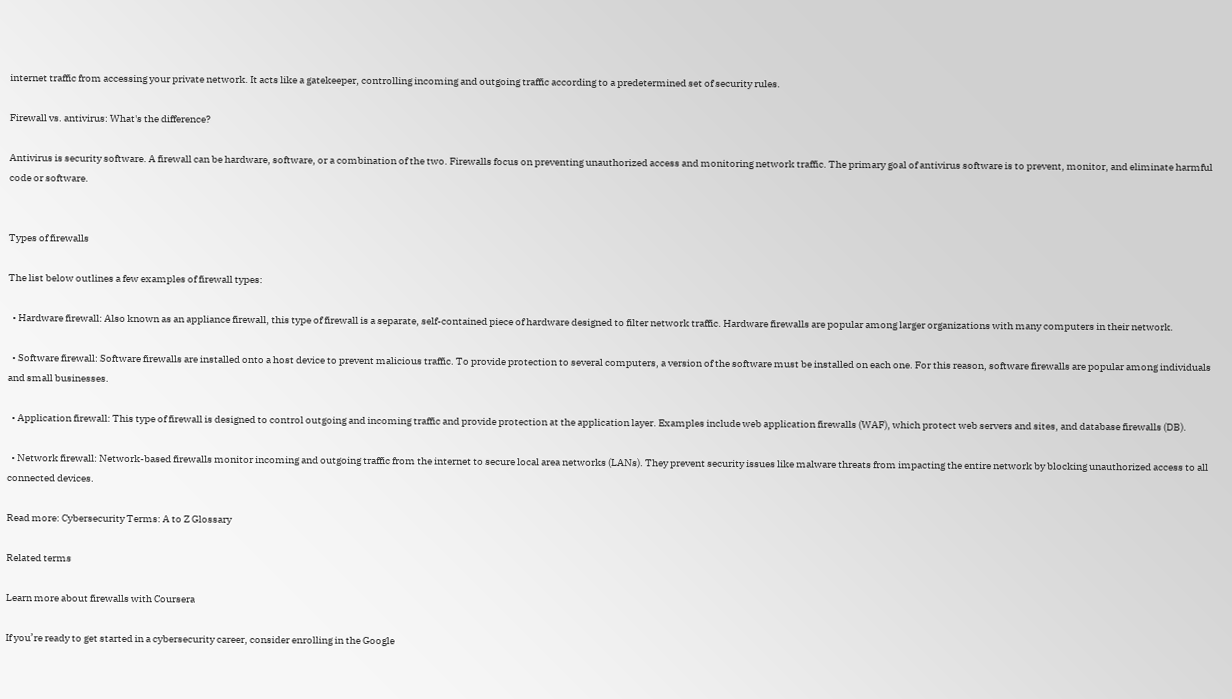internet traffic from accessing your private network. It acts like a gatekeeper, controlling incoming and outgoing traffic according to a predetermined set of security rules.

Firewall vs. antivirus: What's the difference?

Antivirus is security software. A firewall can be hardware, software, or a combination of the two. Firewalls focus on preventing unauthorized access and monitoring network traffic. The primary goal of antivirus software is to prevent, monitor, and eliminate harmful code or software.


Types of firewalls

The list below outlines a few examples of firewall types:

  • Hardware firewall: Also known as an appliance firewall, this type of firewall is a separate, self-contained piece of hardware designed to filter network traffic. Hardware firewalls are popular among larger organizations with many computers in their network.

  • Software firewall: Software firewalls are installed onto a host device to prevent malicious traffic. To provide protection to several computers, a version of the software must be installed on each one. For this reason, software firewalls are popular among individuals and small businesses.

  • Application firewall: This type of firewall is designed to control outgoing and incoming traffic and provide protection at the application layer. Examples include web application firewalls (WAF), which protect web servers and sites, and database firewalls (DB).

  • Network firewall: Network-based firewalls monitor incoming and outgoing traffic from the internet to secure local area networks (LANs). They prevent security issues like malware threats from impacting the entire network by blocking unauthorized access to all connected devices.

Read more: Cybersecurity Terms: A to Z Glossary

Related terms

Learn more about firewalls with Coursera

If you’re ready to get started in a cybersecurity career, consider enrolling in the Google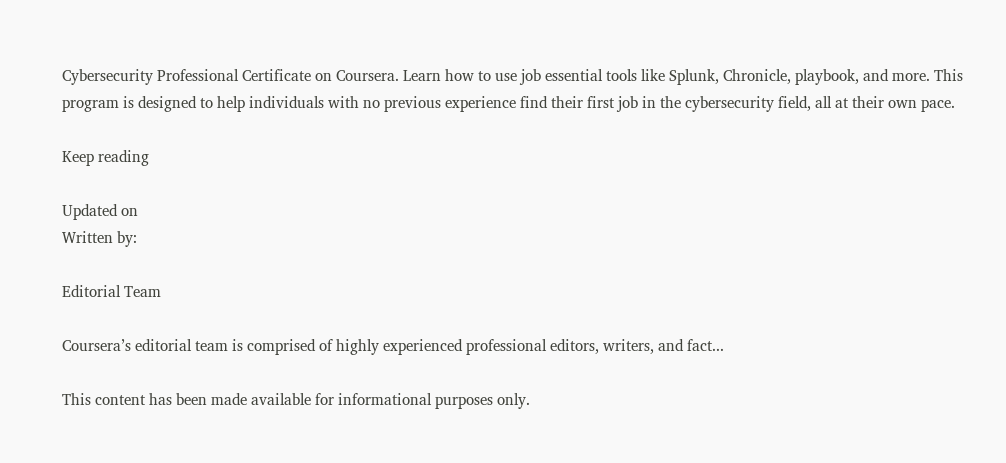Cybersecurity Professional Certificate on Coursera. Learn how to use job essential tools like Splunk, Chronicle, playbook, and more. This program is designed to help individuals with no previous experience find their first job in the cybersecurity field, all at their own pace.

Keep reading

Updated on
Written by:

Editorial Team

Coursera’s editorial team is comprised of highly experienced professional editors, writers, and fact...

This content has been made available for informational purposes only.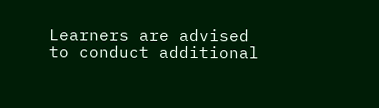Learners are advised to conduct additional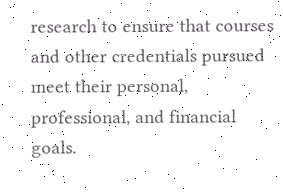research to ensure that courses and other credentials pursued meet their personal, professional, and financial goals.